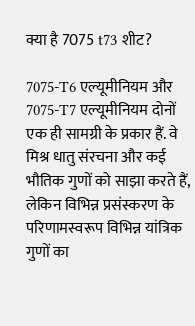क्या है 7075 t73 शीट?

7075-T6 एल्यूमीनियम और 7075-T7 एल्यूमीनियम दोनों एक ही सामग्री के प्रकार हैं. वे मिश्र धातु संरचना और कई भौतिक गुणों को साझा करते हैं, लेकिन विभिन्न प्रसंस्करण के परिणामस्वरूप विभिन्न यांत्रिक गुणों का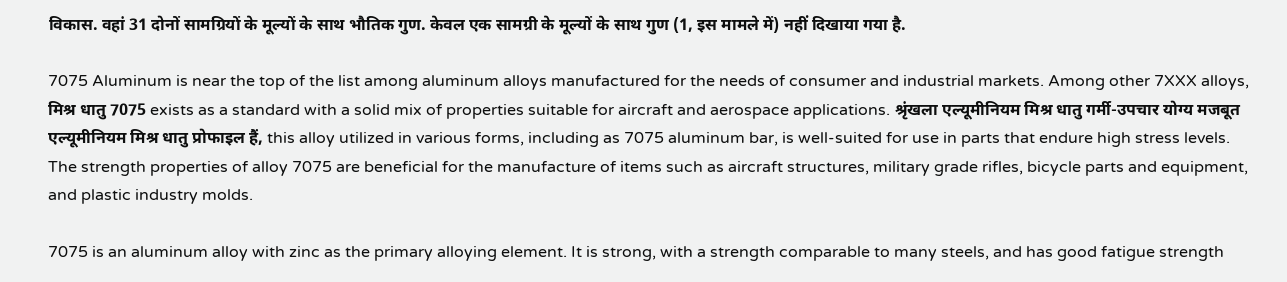विकास. वहां 31 दोनों सामग्रियों के मूल्यों के साथ भौतिक गुण. केवल एक सामग्री के मूल्यों के साथ गुण (1, इस मामले में) नहीं दिखाया गया है.

7075 Aluminum is near the top of the list among aluminum alloys manufactured for the needs of consumer and industrial markets. Among other 7XXX alloys, मिश्र धातु 7075 exists as a standard with a solid mix of properties suitable for aircraft and aerospace applications. श्रृंखला एल्यूमीनियम मिश्र धातु गर्मी-उपचार योग्य मजबूत एल्यूमीनियम मिश्र धातु प्रोफाइल हैं, this alloy utilized in various forms, including as 7075 aluminum bar, is well-suited for use in parts that endure high stress levels. The strength properties of alloy 7075 are beneficial for the manufacture of items such as aircraft structures, military grade rifles, bicycle parts and equipment, and plastic industry molds.

7075 is an aluminum alloy with zinc as the primary alloying element. It is strong, with a strength comparable to many steels, and has good fatigue strength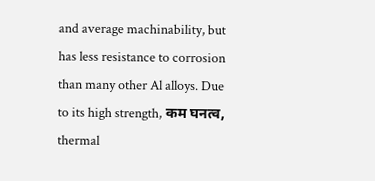and average machinability, but has less resistance to corrosion than many other Al alloys. Due to its high strength, कम घनत्व, thermal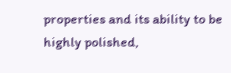properties and its ability to be highly polished,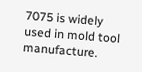7075 is widely used in mold tool manufacture.